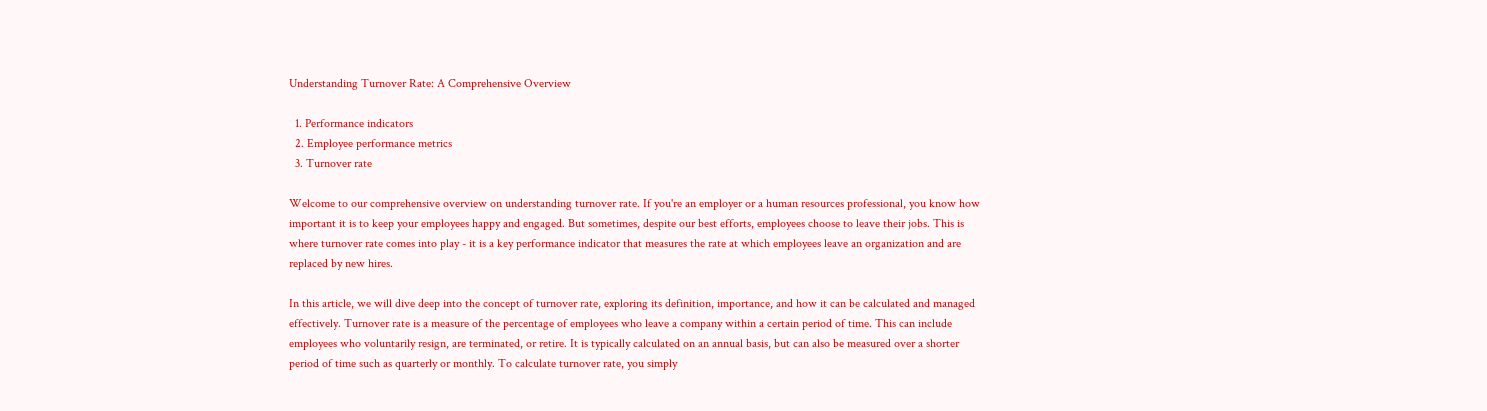Understanding Turnover Rate: A Comprehensive Overview

  1. Performance indicators
  2. Employee performance metrics
  3. Turnover rate

Welcome to our comprehensive overview on understanding turnover rate. If you're an employer or a human resources professional, you know how important it is to keep your employees happy and engaged. But sometimes, despite our best efforts, employees choose to leave their jobs. This is where turnover rate comes into play - it is a key performance indicator that measures the rate at which employees leave an organization and are replaced by new hires.

In this article, we will dive deep into the concept of turnover rate, exploring its definition, importance, and how it can be calculated and managed effectively. Turnover rate is a measure of the percentage of employees who leave a company within a certain period of time. This can include employees who voluntarily resign, are terminated, or retire. It is typically calculated on an annual basis, but can also be measured over a shorter period of time such as quarterly or monthly. To calculate turnover rate, you simply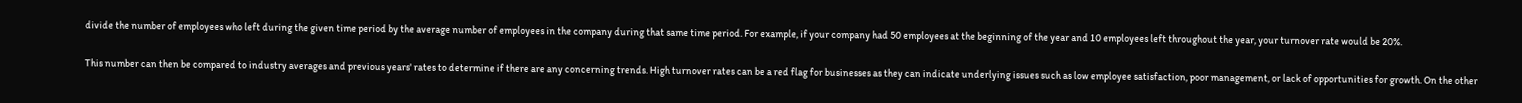divide the number of employees who left during the given time period by the average number of employees in the company during that same time period. For example, if your company had 50 employees at the beginning of the year and 10 employees left throughout the year, your turnover rate would be 20%.

This number can then be compared to industry averages and previous years' rates to determine if there are any concerning trends. High turnover rates can be a red flag for businesses as they can indicate underlying issues such as low employee satisfaction, poor management, or lack of opportunities for growth. On the other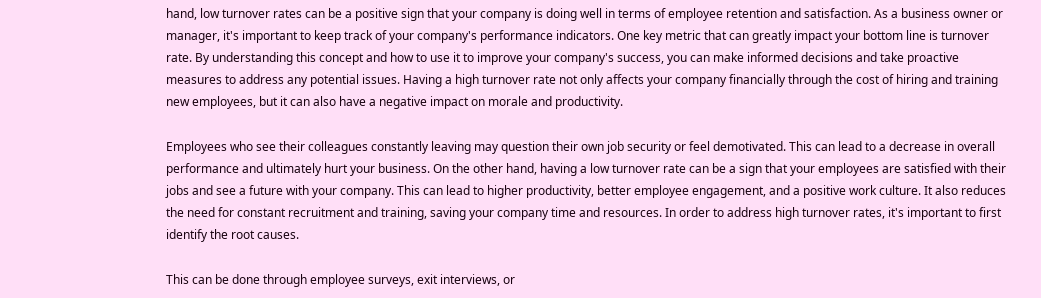hand, low turnover rates can be a positive sign that your company is doing well in terms of employee retention and satisfaction. As a business owner or manager, it's important to keep track of your company's performance indicators. One key metric that can greatly impact your bottom line is turnover rate. By understanding this concept and how to use it to improve your company's success, you can make informed decisions and take proactive measures to address any potential issues. Having a high turnover rate not only affects your company financially through the cost of hiring and training new employees, but it can also have a negative impact on morale and productivity.

Employees who see their colleagues constantly leaving may question their own job security or feel demotivated. This can lead to a decrease in overall performance and ultimately hurt your business. On the other hand, having a low turnover rate can be a sign that your employees are satisfied with their jobs and see a future with your company. This can lead to higher productivity, better employee engagement, and a positive work culture. It also reduces the need for constant recruitment and training, saving your company time and resources. In order to address high turnover rates, it's important to first identify the root causes.

This can be done through employee surveys, exit interviews, or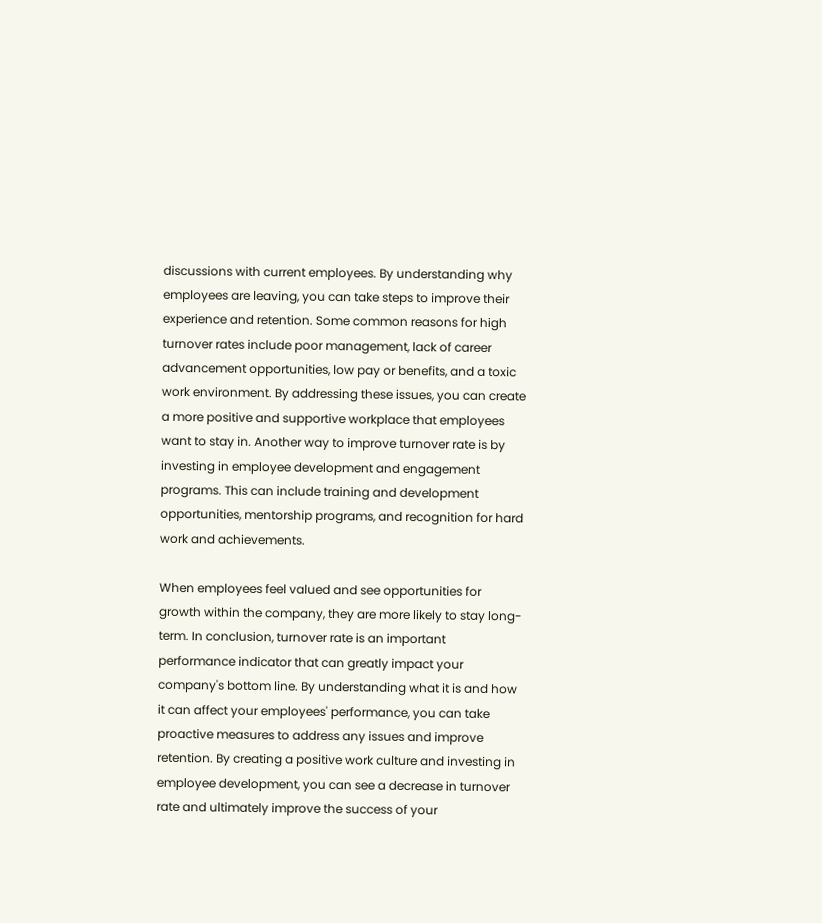discussions with current employees. By understanding why employees are leaving, you can take steps to improve their experience and retention. Some common reasons for high turnover rates include poor management, lack of career advancement opportunities, low pay or benefits, and a toxic work environment. By addressing these issues, you can create a more positive and supportive workplace that employees want to stay in. Another way to improve turnover rate is by investing in employee development and engagement programs. This can include training and development opportunities, mentorship programs, and recognition for hard work and achievements.

When employees feel valued and see opportunities for growth within the company, they are more likely to stay long-term. In conclusion, turnover rate is an important performance indicator that can greatly impact your company's bottom line. By understanding what it is and how it can affect your employees' performance, you can take proactive measures to address any issues and improve retention. By creating a positive work culture and investing in employee development, you can see a decrease in turnover rate and ultimately improve the success of your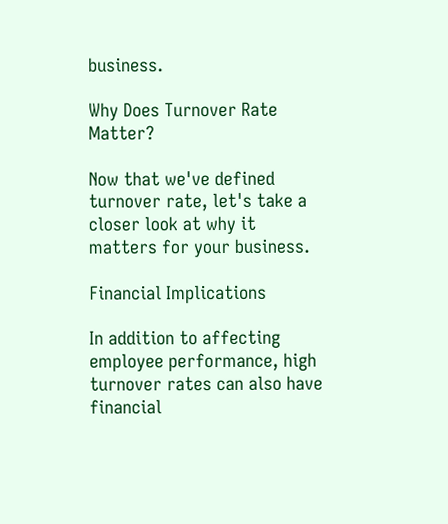business.

Why Does Turnover Rate Matter?

Now that we've defined turnover rate, let's take a closer look at why it matters for your business.

Financial Implications

In addition to affecting employee performance, high turnover rates can also have financial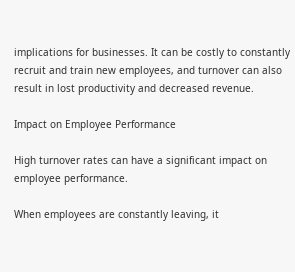implications for businesses. It can be costly to constantly recruit and train new employees, and turnover can also result in lost productivity and decreased revenue.

Impact on Employee Performance

High turnover rates can have a significant impact on employee performance.

When employees are constantly leaving, it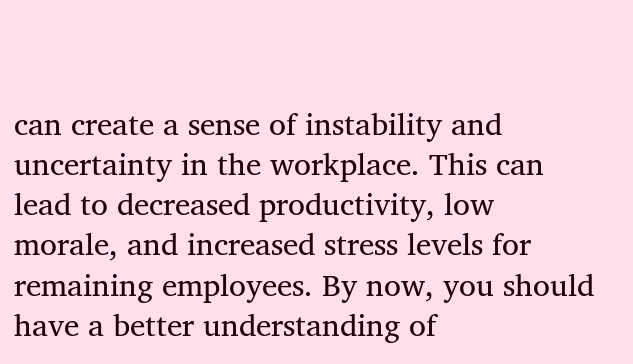can create a sense of instability and uncertainty in the workplace. This can lead to decreased productivity, low morale, and increased stress levels for remaining employees. By now, you should have a better understanding of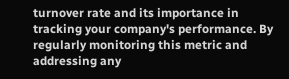turnover rate and its importance in tracking your company's performance. By regularly monitoring this metric and addressing any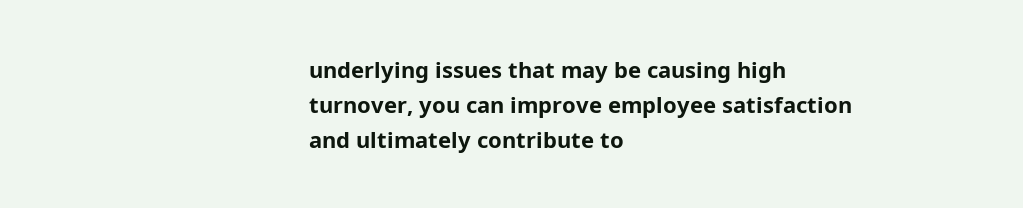underlying issues that may be causing high turnover, you can improve employee satisfaction and ultimately contribute to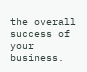the overall success of your business.